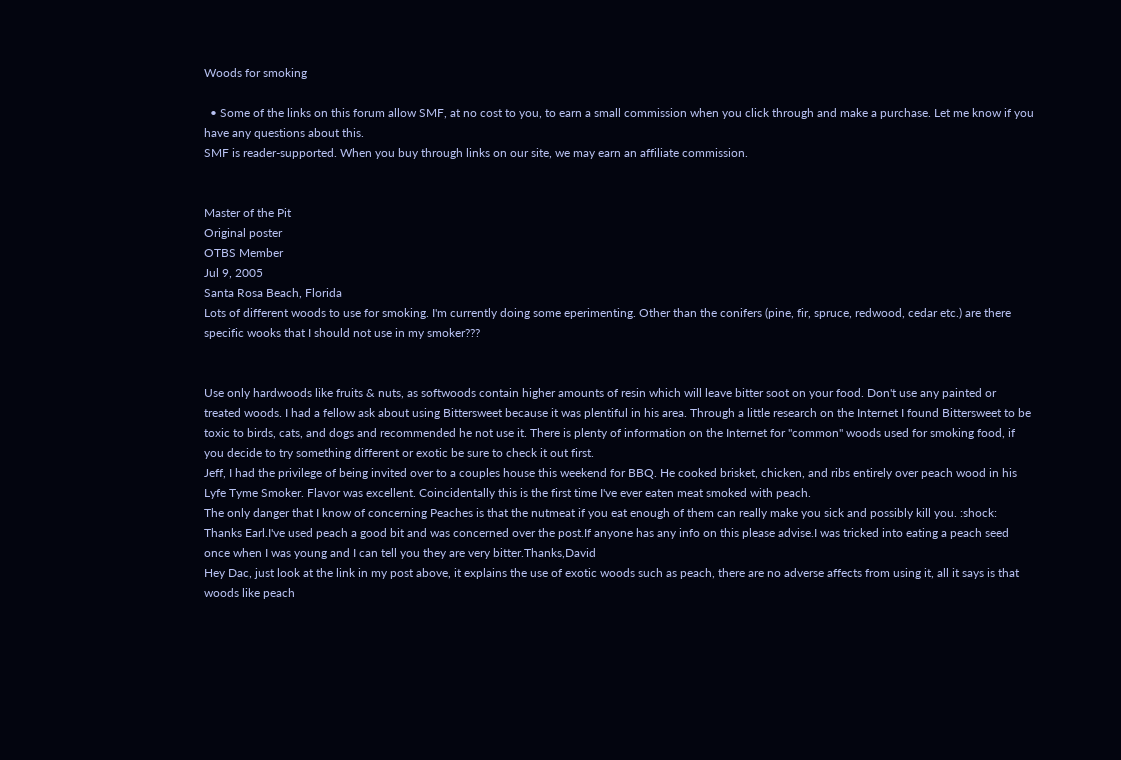Woods for smoking

  • Some of the links on this forum allow SMF, at no cost to you, to earn a small commission when you click through and make a purchase. Let me know if you have any questions about this.
SMF is reader-supported. When you buy through links on our site, we may earn an affiliate commission.


Master of the Pit
Original poster
OTBS Member
Jul 9, 2005
Santa Rosa Beach, Florida
Lots of different woods to use for smoking. I'm currently doing some eperimenting. Other than the conifers (pine, fir, spruce, redwood, cedar etc.) are there specific wooks that I should not use in my smoker???


Use only hardwoods like fruits & nuts, as softwoods contain higher amounts of resin which will leave bitter soot on your food. Don't use any painted or treated woods. I had a fellow ask about using Bittersweet because it was plentiful in his area. Through a little research on the Internet I found Bittersweet to be toxic to birds, cats, and dogs and recommended he not use it. There is plenty of information on the Internet for "common" woods used for smoking food, if you decide to try something different or exotic be sure to check it out first.
Jeff, I had the privilege of being invited over to a couples house this weekend for BBQ. He cooked brisket, chicken, and ribs entirely over peach wood in his Lyfe Tyme Smoker. Flavor was excellent. Coincidentally this is the first time I've ever eaten meat smoked with peach.
The only danger that I know of concerning Peaches is that the nutmeat if you eat enough of them can really make you sick and possibly kill you. :shock:
Thanks Earl.I've used peach a good bit and was concerned over the post.If anyone has any info on this please advise.I was tricked into eating a peach seed once when I was young and I can tell you they are very bitter.Thanks,David
Hey Dac, just look at the link in my post above, it explains the use of exotic woods such as peach, there are no adverse affects from using it, all it says is that woods like peach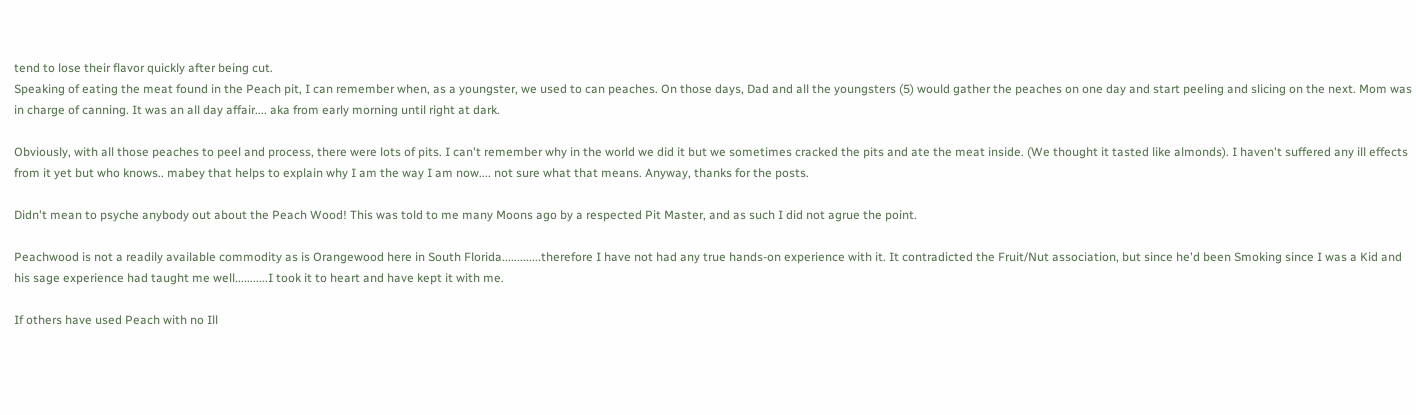tend to lose their flavor quickly after being cut.
Speaking of eating the meat found in the Peach pit, I can remember when, as a youngster, we used to can peaches. On those days, Dad and all the youngsters (5) would gather the peaches on one day and start peeling and slicing on the next. Mom was in charge of canning. It was an all day affair.... aka from early morning until right at dark.

Obviously, with all those peaches to peel and process, there were lots of pits. I can't remember why in the world we did it but we sometimes cracked the pits and ate the meat inside. (We thought it tasted like almonds). I haven't suffered any ill effects from it yet but who knows.. mabey that helps to explain why I am the way I am now.... not sure what that means. Anyway, thanks for the posts.

Didn't mean to psyche anybody out about the Peach Wood! This was told to me many Moons ago by a respected Pit Master, and as such I did not agrue the point.

Peachwood is not a readily available commodity as is Orangewood here in South Florida.............therefore I have not had any true hands-on experience with it. It contradicted the Fruit/Nut association, but since he'd been Smoking since I was a Kid and his sage experience had taught me well...........I took it to heart and have kept it with me.

If others have used Peach with no Ill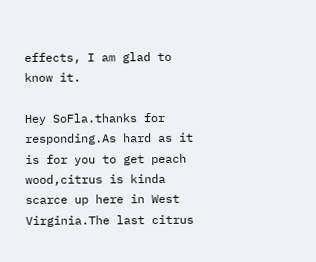effects, I am glad to know it.

Hey SoFla.thanks for responding.As hard as it is for you to get peach wood,citrus is kinda scarce up here in West Virginia.The last citrus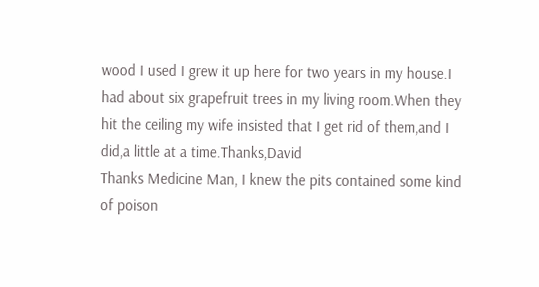wood I used I grew it up here for two years in my house.I had about six grapefruit trees in my living room.When they hit the ceiling my wife insisted that I get rid of them,and I did,a little at a time.Thanks,David
Thanks Medicine Man, I knew the pits contained some kind of poison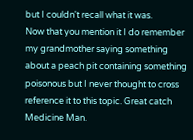but I couldn't recall what it was.
Now that you mention it I do remember my grandmother saying something about a peach pit containing something poisonous but I never thought to cross reference it to this topic. Great catch Medicine Man.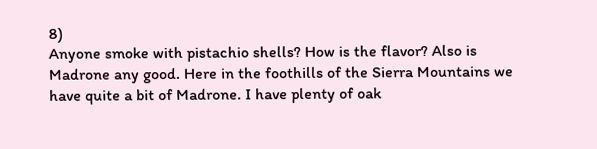8)
Anyone smoke with pistachio shells? How is the flavor? Also is Madrone any good. Here in the foothills of the Sierra Mountains we have quite a bit of Madrone. I have plenty of oak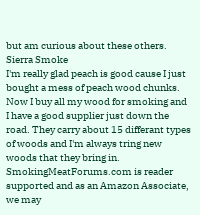but am curious about these others. Sierra Smoke
I'm really glad peach is good cause I just bought a mess of peach wood chunks. Now I buy all my wood for smoking and I have a good supplier just down the road. They carry about 15 differant types of woods and I'm always tring new woods that they bring in.
SmokingMeatForums.com is reader supported and as an Amazon Associate, we may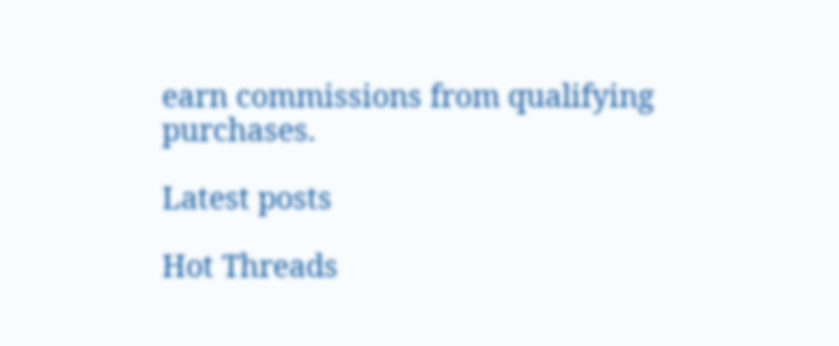earn commissions from qualifying purchases.

Latest posts

Hot Threads